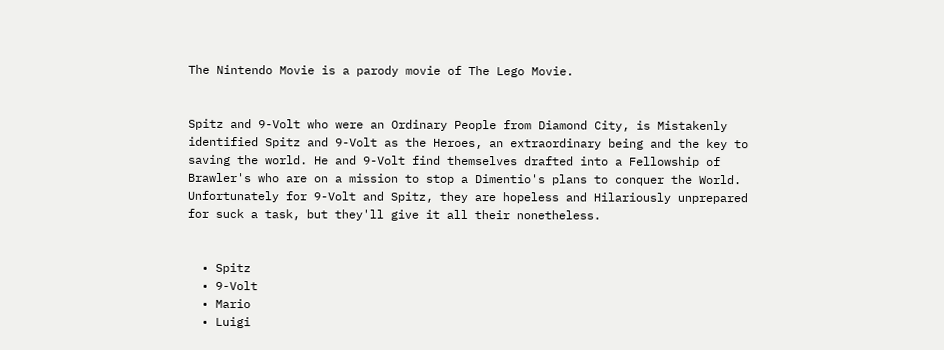The Nintendo Movie is a parody movie of The Lego Movie.


Spitz and 9-Volt who were an Ordinary People from Diamond City, is Mistakenly identified Spitz and 9-Volt as the Heroes, an extraordinary being and the key to saving the world. He and 9-Volt find themselves drafted into a Fellowship of Brawler's who are on a mission to stop a Dimentio's plans to conquer the World. Unfortunately for 9-Volt and Spitz, they are hopeless and Hilariously unprepared for suck a task, but they'll give it all their nonetheless.


  • Spitz
  • 9-Volt
  • Mario
  • Luigi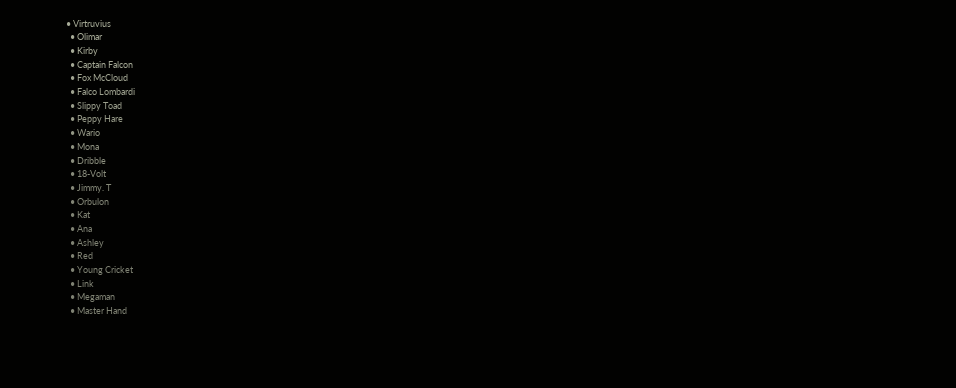• Virtruvius
  • Olimar
  • Kirby
  • Captain Falcon
  • Fox McCloud
  • Falco Lombardi
  • Slippy Toad
  • Peppy Hare
  • Wario
  • Mona
  • Dribble
  • 18-Volt
  • Jimmy. T
  • Orbulon
  • Kat
  • Ana
  • Ashley
  • Red
  • Young Cricket
  • Link
  • Megaman
  • Master Hand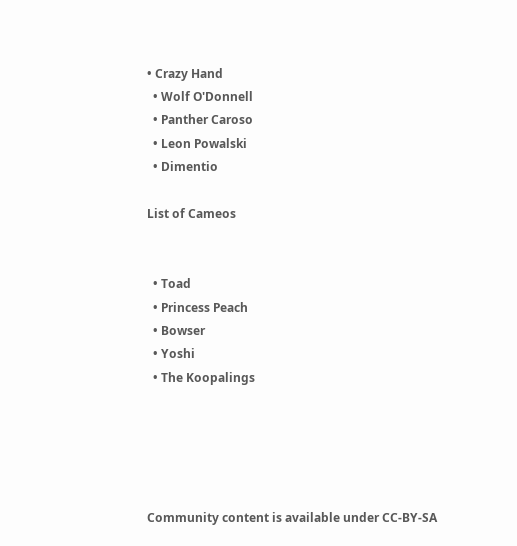• Crazy Hand
  • Wolf O'Donnell
  • Panther Caroso
  • Leon Powalski
  • Dimentio

List of Cameos


  • Toad
  • Princess Peach
  • Bowser
  • Yoshi
  • The Koopalings





Community content is available under CC-BY-SA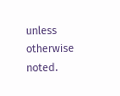unless otherwise noted.